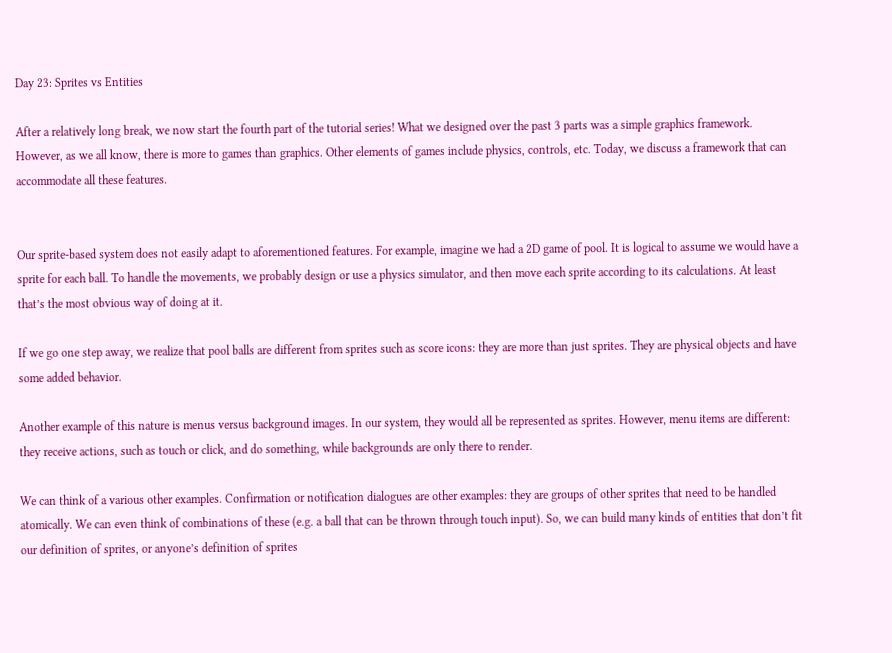Day 23: Sprites vs Entities

After a relatively long break, we now start the fourth part of the tutorial series! What we designed over the past 3 parts was a simple graphics framework. However, as we all know, there is more to games than graphics. Other elements of games include physics, controls, etc. Today, we discuss a framework that can accommodate all these features.


Our sprite-based system does not easily adapt to aforementioned features. For example, imagine we had a 2D game of pool. It is logical to assume we would have a sprite for each ball. To handle the movements, we probably design or use a physics simulator, and then move each sprite according to its calculations. At least that’s the most obvious way of doing at it.

If we go one step away, we realize that pool balls are different from sprites such as score icons: they are more than just sprites. They are physical objects and have some added behavior.

Another example of this nature is menus versus background images. In our system, they would all be represented as sprites. However, menu items are different: they receive actions, such as touch or click, and do something, while backgrounds are only there to render.

We can think of a various other examples. Confirmation or notification dialogues are other examples: they are groups of other sprites that need to be handled atomically. We can even think of combinations of these (e.g. a ball that can be thrown through touch input). So, we can build many kinds of entities that don’t fit our definition of sprites, or anyone’s definition of sprites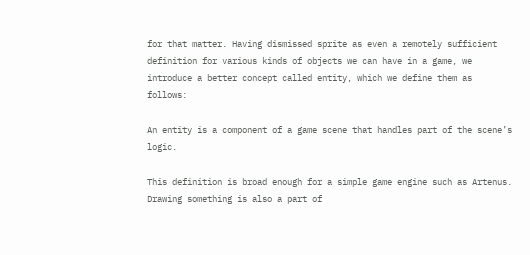for that matter. Having dismissed sprite as even a remotely sufficient definition for various kinds of objects we can have in a game, we introduce a better concept called entity, which we define them as follows:

An entity is a component of a game scene that handles part of the scene’s logic.

This definition is broad enough for a simple game engine such as Artenus. Drawing something is also a part of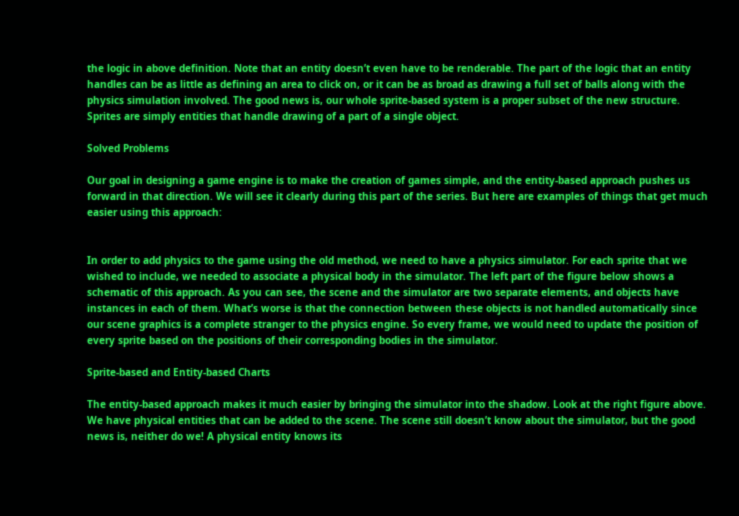the logic in above definition. Note that an entity doesn’t even have to be renderable. The part of the logic that an entity handles can be as little as defining an area to click on, or it can be as broad as drawing a full set of balls along with the physics simulation involved. The good news is, our whole sprite-based system is a proper subset of the new structure. Sprites are simply entities that handle drawing of a part of a single object.

Solved Problems

Our goal in designing a game engine is to make the creation of games simple, and the entity-based approach pushes us forward in that direction. We will see it clearly during this part of the series. But here are examples of things that get much easier using this approach:


In order to add physics to the game using the old method, we need to have a physics simulator. For each sprite that we wished to include, we needed to associate a physical body in the simulator. The left part of the figure below shows a schematic of this approach. As you can see, the scene and the simulator are two separate elements, and objects have instances in each of them. What’s worse is that the connection between these objects is not handled automatically since our scene graphics is a complete stranger to the physics engine. So every frame, we would need to update the position of every sprite based on the positions of their corresponding bodies in the simulator.

Sprite-based and Entity-based Charts

The entity-based approach makes it much easier by bringing the simulator into the shadow. Look at the right figure above. We have physical entities that can be added to the scene. The scene still doesn’t know about the simulator, but the good news is, neither do we! A physical entity knows its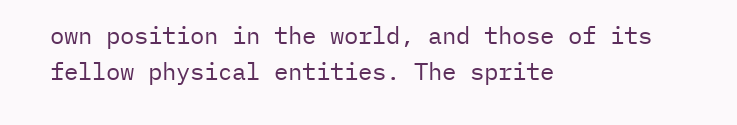own position in the world, and those of its fellow physical entities. The sprite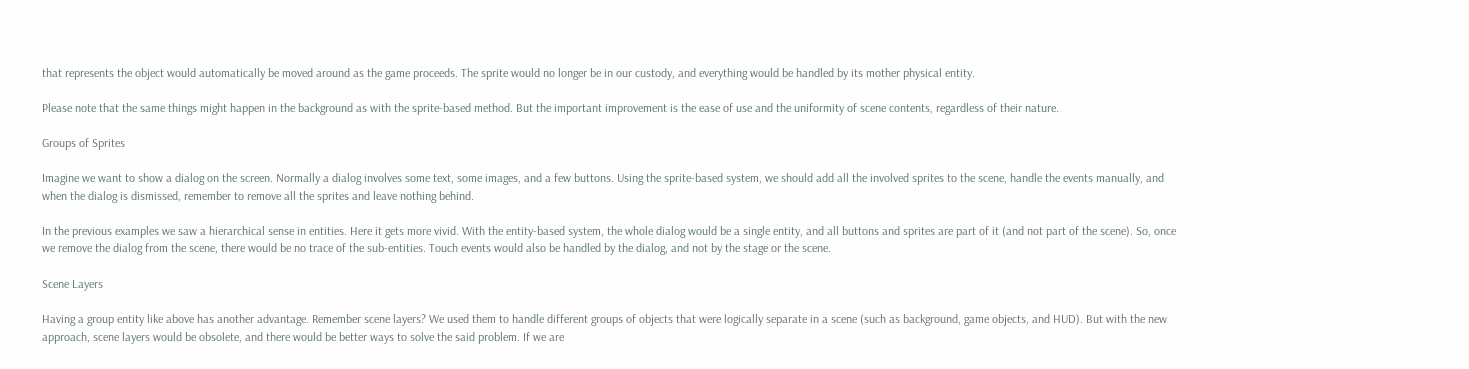that represents the object would automatically be moved around as the game proceeds. The sprite would no longer be in our custody, and everything would be handled by its mother physical entity.

Please note that the same things might happen in the background as with the sprite-based method. But the important improvement is the ease of use and the uniformity of scene contents, regardless of their nature.

Groups of Sprites

Imagine we want to show a dialog on the screen. Normally a dialog involves some text, some images, and a few buttons. Using the sprite-based system, we should add all the involved sprites to the scene, handle the events manually, and when the dialog is dismissed, remember to remove all the sprites and leave nothing behind.

In the previous examples we saw a hierarchical sense in entities. Here it gets more vivid. With the entity-based system, the whole dialog would be a single entity, and all buttons and sprites are part of it (and not part of the scene). So, once we remove the dialog from the scene, there would be no trace of the sub-entities. Touch events would also be handled by the dialog, and not by the stage or the scene.

Scene Layers

Having a group entity like above has another advantage. Remember scene layers? We used them to handle different groups of objects that were logically separate in a scene (such as background, game objects, and HUD). But with the new approach, scene layers would be obsolete, and there would be better ways to solve the said problem. If we are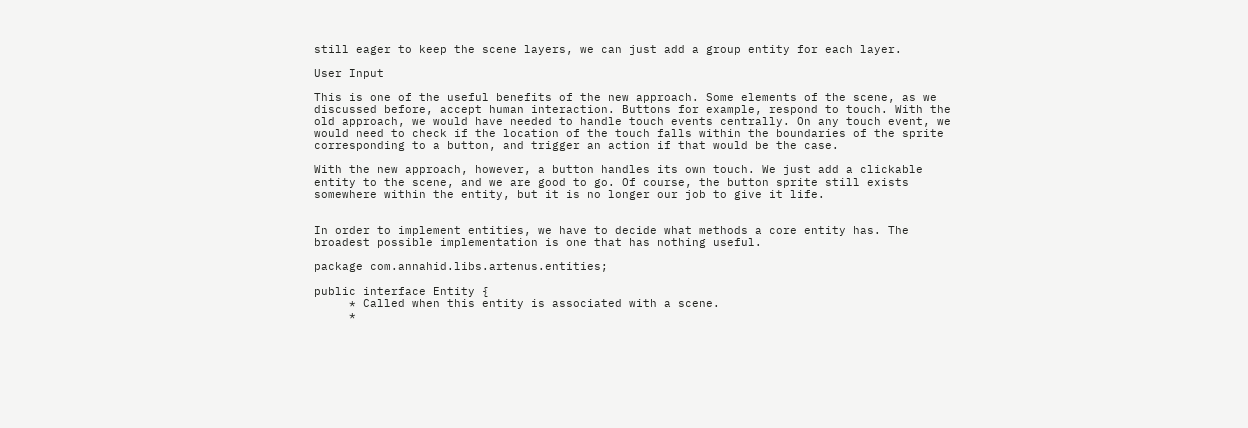still eager to keep the scene layers, we can just add a group entity for each layer.

User Input

This is one of the useful benefits of the new approach. Some elements of the scene, as we discussed before, accept human interaction. Buttons for example, respond to touch. With the old approach, we would have needed to handle touch events centrally. On any touch event, we would need to check if the location of the touch falls within the boundaries of the sprite corresponding to a button, and trigger an action if that would be the case.

With the new approach, however, a button handles its own touch. We just add a clickable entity to the scene, and we are good to go. Of course, the button sprite still exists somewhere within the entity, but it is no longer our job to give it life.


In order to implement entities, we have to decide what methods a core entity has. The broadest possible implementation is one that has nothing useful.

package com.annahid.libs.artenus.entities;

public interface Entity {
     * Called when this entity is associated with a scene.
     *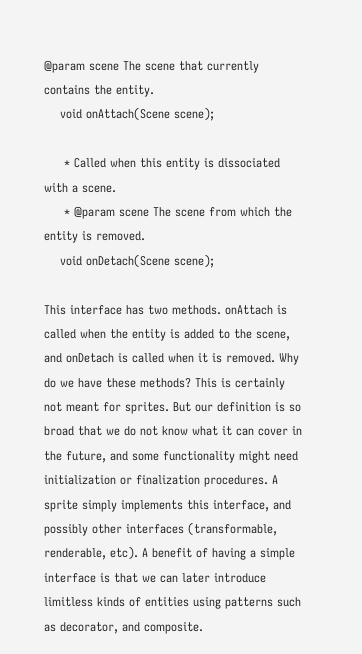@param scene The scene that currently contains the entity.
    void onAttach(Scene scene);

     * Called when this entity is dissociated with a scene.
     * @param scene The scene from which the entity is removed.
    void onDetach(Scene scene);

This interface has two methods. onAttach is called when the entity is added to the scene, and onDetach is called when it is removed. Why do we have these methods? This is certainly not meant for sprites. But our definition is so broad that we do not know what it can cover in the future, and some functionality might need initialization or finalization procedures. A sprite simply implements this interface, and possibly other interfaces (transformable, renderable, etc). A benefit of having a simple interface is that we can later introduce limitless kinds of entities using patterns such as decorator, and composite.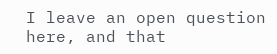I leave an open question here, and that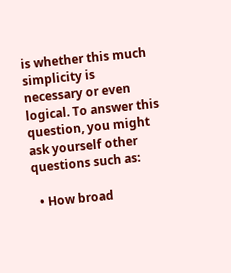is whether this much simplicity is necessary or even logical. To answer this question, you might ask yourself other questions such as:

  • How broad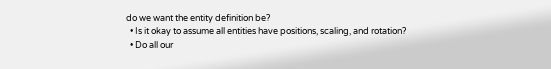do we want the entity definition be?
  • Is it okay to assume all entities have positions, scaling, and rotation?
  • Do all our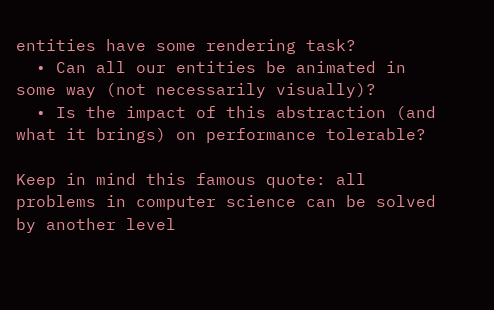entities have some rendering task?
  • Can all our entities be animated in some way (not necessarily visually)?
  • Is the impact of this abstraction (and what it brings) on performance tolerable?

Keep in mind this famous quote: all problems in computer science can be solved by another level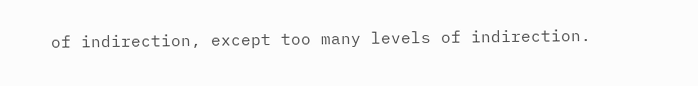of indirection, except too many levels of indirection.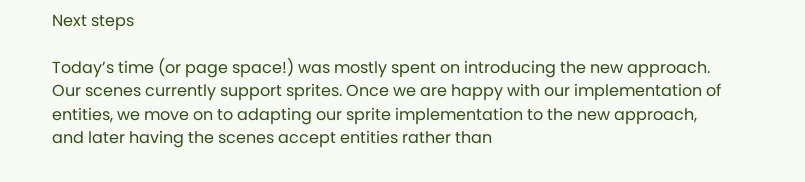Next steps

Today’s time (or page space!) was mostly spent on introducing the new approach. Our scenes currently support sprites. Once we are happy with our implementation of entities, we move on to adapting our sprite implementation to the new approach, and later having the scenes accept entities rather than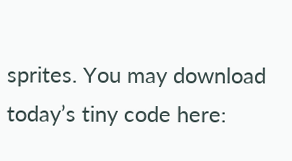sprites. You may download today’s tiny code here: